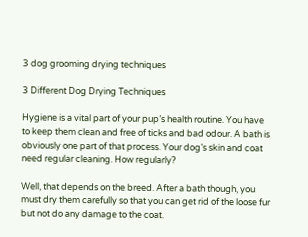3 dog grooming drying techniques

3 Different Dog Drying Techniques

Hygiene is a vital part of your pup’s health routine. You have to keep them clean and free of ticks and bad odour. A bath is obviously one part of that process. Your dog’s skin and coat need regular cleaning. How regularly?

Well, that depends on the breed. After a bath though, you must dry them carefully so that you can get rid of the loose fur but not do any damage to the coat.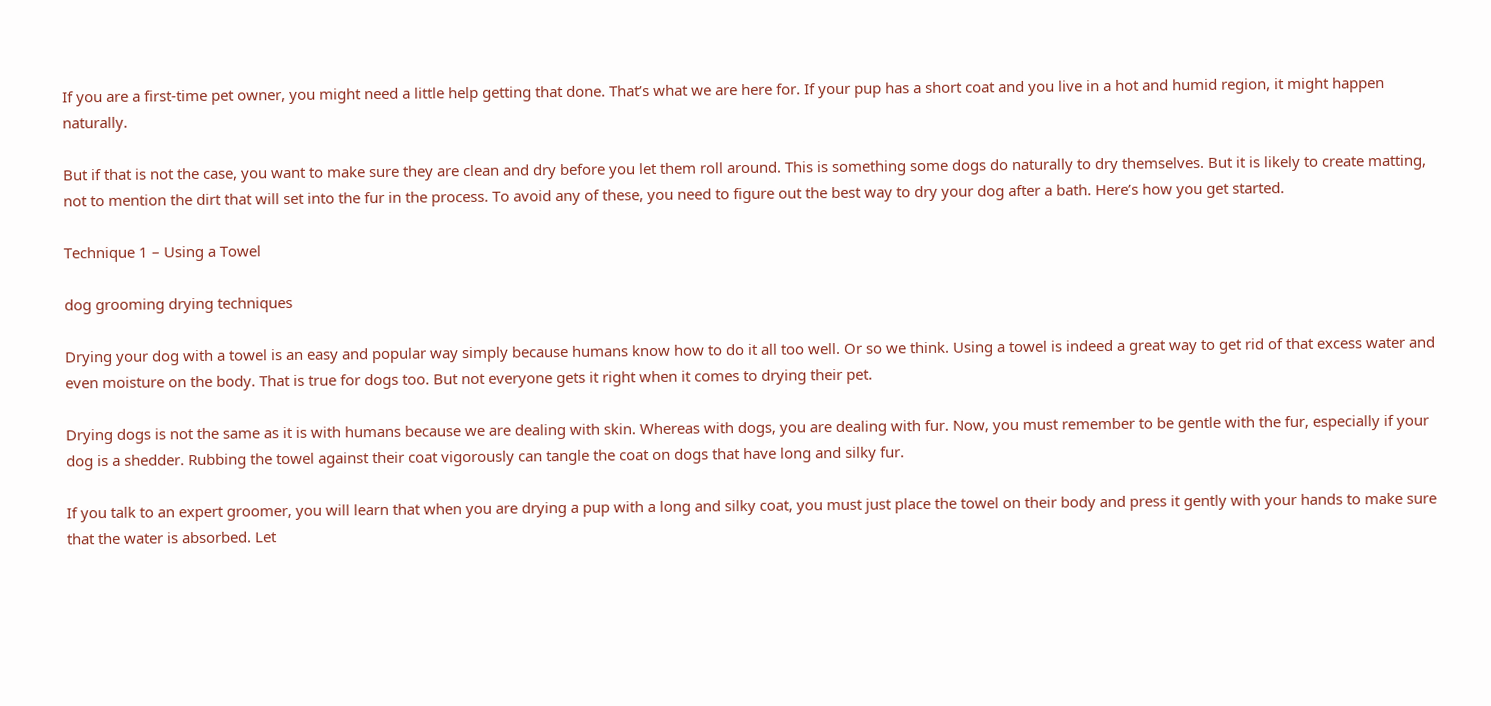If you are a first-time pet owner, you might need a little help getting that done. That’s what we are here for. If your pup has a short coat and you live in a hot and humid region, it might happen naturally.

But if that is not the case, you want to make sure they are clean and dry before you let them roll around. This is something some dogs do naturally to dry themselves. But it is likely to create matting, not to mention the dirt that will set into the fur in the process. To avoid any of these, you need to figure out the best way to dry your dog after a bath. Here’s how you get started.

Technique 1 – Using a Towel

dog grooming drying techniques

Drying your dog with a towel is an easy and popular way simply because humans know how to do it all too well. Or so we think. Using a towel is indeed a great way to get rid of that excess water and even moisture on the body. That is true for dogs too. But not everyone gets it right when it comes to drying their pet.

Drying dogs is not the same as it is with humans because we are dealing with skin. Whereas with dogs, you are dealing with fur. Now, you must remember to be gentle with the fur, especially if your dog is a shedder. Rubbing the towel against their coat vigorously can tangle the coat on dogs that have long and silky fur.

If you talk to an expert groomer, you will learn that when you are drying a pup with a long and silky coat, you must just place the towel on their body and press it gently with your hands to make sure that the water is absorbed. Let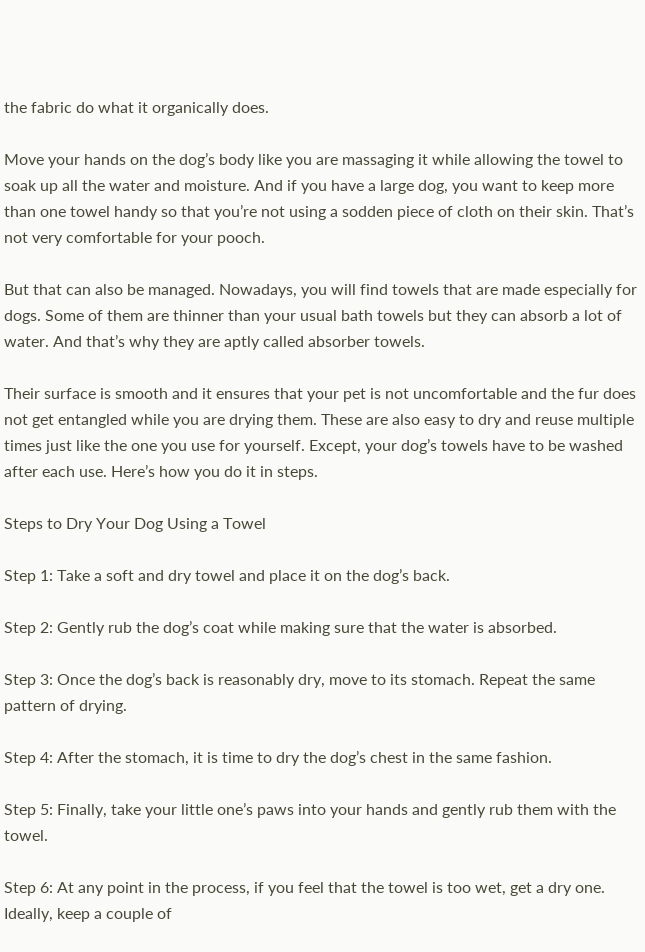the fabric do what it organically does.

Move your hands on the dog’s body like you are massaging it while allowing the towel to soak up all the water and moisture. And if you have a large dog, you want to keep more than one towel handy so that you’re not using a sodden piece of cloth on their skin. That’s not very comfortable for your pooch.

But that can also be managed. Nowadays, you will find towels that are made especially for dogs. Some of them are thinner than your usual bath towels but they can absorb a lot of water. And that’s why they are aptly called absorber towels.

Their surface is smooth and it ensures that your pet is not uncomfortable and the fur does not get entangled while you are drying them. These are also easy to dry and reuse multiple times just like the one you use for yourself. Except, your dog’s towels have to be washed after each use. Here’s how you do it in steps.

Steps to Dry Your Dog Using a Towel

Step 1: Take a soft and dry towel and place it on the dog’s back.

Step 2: Gently rub the dog’s coat while making sure that the water is absorbed.

Step 3: Once the dog’s back is reasonably dry, move to its stomach. Repeat the same pattern of drying.

Step 4: After the stomach, it is time to dry the dog’s chest in the same fashion.

Step 5: Finally, take your little one’s paws into your hands and gently rub them with the towel.

Step 6: At any point in the process, if you feel that the towel is too wet, get a dry one. Ideally, keep a couple of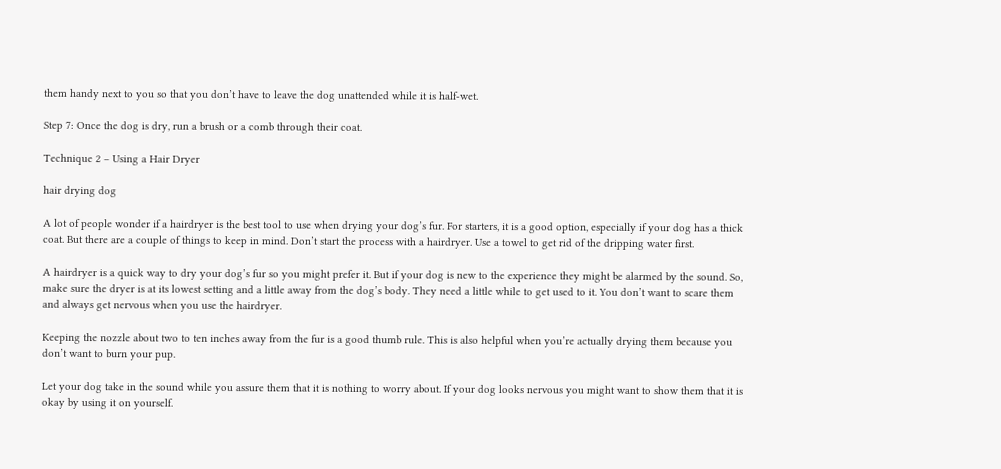them handy next to you so that you don’t have to leave the dog unattended while it is half-wet.

Step 7: Once the dog is dry, run a brush or a comb through their coat.

Technique 2 – Using a Hair Dryer

hair drying dog

A lot of people wonder if a hairdryer is the best tool to use when drying your dog’s fur. For starters, it is a good option, especially if your dog has a thick coat. But there are a couple of things to keep in mind. Don’t start the process with a hairdryer. Use a towel to get rid of the dripping water first.

A hairdryer is a quick way to dry your dog’s fur so you might prefer it. But if your dog is new to the experience they might be alarmed by the sound. So, make sure the dryer is at its lowest setting and a little away from the dog’s body. They need a little while to get used to it. You don’t want to scare them and always get nervous when you use the hairdryer.

Keeping the nozzle about two to ten inches away from the fur is a good thumb rule. This is also helpful when you’re actually drying them because you don’t want to burn your pup.

Let your dog take in the sound while you assure them that it is nothing to worry about. If your dog looks nervous you might want to show them that it is okay by using it on yourself.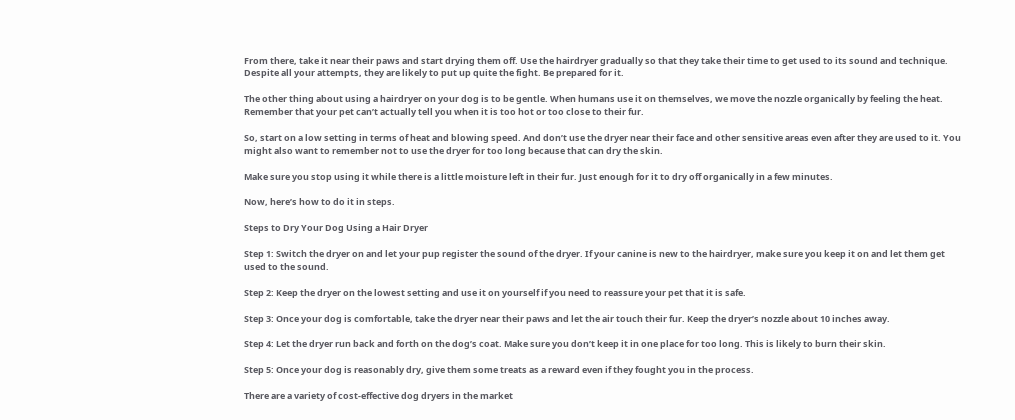From there, take it near their paws and start drying them off. Use the hairdryer gradually so that they take their time to get used to its sound and technique. Despite all your attempts, they are likely to put up quite the fight. Be prepared for it.

The other thing about using a hairdryer on your dog is to be gentle. When humans use it on themselves, we move the nozzle organically by feeling the heat. Remember that your pet can’t actually tell you when it is too hot or too close to their fur.

So, start on a low setting in terms of heat and blowing speed. And don’t use the dryer near their face and other sensitive areas even after they are used to it. You might also want to remember not to use the dryer for too long because that can dry the skin.

Make sure you stop using it while there is a little moisture left in their fur. Just enough for it to dry off organically in a few minutes.

Now, here’s how to do it in steps.

Steps to Dry Your Dog Using a Hair Dryer

Step 1: Switch the dryer on and let your pup register the sound of the dryer. If your canine is new to the hairdryer, make sure you keep it on and let them get used to the sound.

Step 2: Keep the dryer on the lowest setting and use it on yourself if you need to reassure your pet that it is safe.

Step 3: Once your dog is comfortable, take the dryer near their paws and let the air touch their fur. Keep the dryer’s nozzle about 10 inches away.

Step 4: Let the dryer run back and forth on the dog’s coat. Make sure you don’t keep it in one place for too long. This is likely to burn their skin.

Step 5: Once your dog is reasonably dry, give them some treats as a reward even if they fought you in the process.

There are a variety of cost-effective dog dryers in the market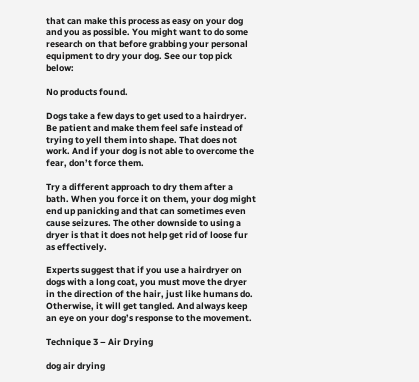that can make this process as easy on your dog and you as possible. You might want to do some research on that before grabbing your personal equipment to dry your dog. See our top pick below:

No products found.

Dogs take a few days to get used to a hairdryer. Be patient and make them feel safe instead of trying to yell them into shape. That does not work. And if your dog is not able to overcome the fear, don’t force them.

Try a different approach to dry them after a bath. When you force it on them, your dog might end up panicking and that can sometimes even cause seizures. The other downside to using a dryer is that it does not help get rid of loose fur as effectively.

Experts suggest that if you use a hairdryer on dogs with a long coat, you must move the dryer in the direction of the hair, just like humans do. Otherwise, it will get tangled. And always keep an eye on your dog’s response to the movement.

Technique 3 – Air Drying

dog air drying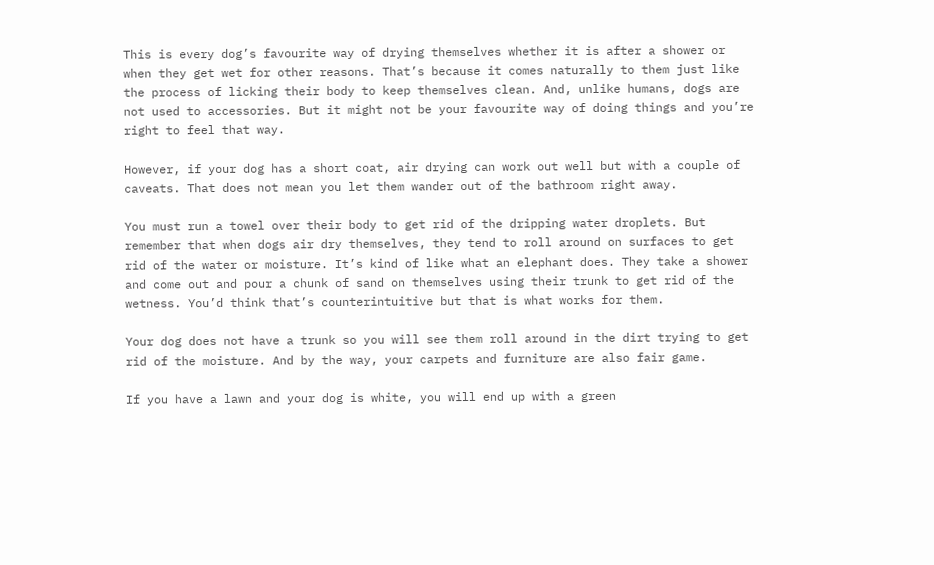This is every dog’s favourite way of drying themselves whether it is after a shower or when they get wet for other reasons. That’s because it comes naturally to them just like the process of licking their body to keep themselves clean. And, unlike humans, dogs are not used to accessories. But it might not be your favourite way of doing things and you’re right to feel that way.

However, if your dog has a short coat, air drying can work out well but with a couple of caveats. That does not mean you let them wander out of the bathroom right away.

You must run a towel over their body to get rid of the dripping water droplets. But remember that when dogs air dry themselves, they tend to roll around on surfaces to get rid of the water or moisture. It’s kind of like what an elephant does. They take a shower and come out and pour a chunk of sand on themselves using their trunk to get rid of the wetness. You’d think that’s counterintuitive but that is what works for them.

Your dog does not have a trunk so you will see them roll around in the dirt trying to get rid of the moisture. And by the way, your carpets and furniture are also fair game.

If you have a lawn and your dog is white, you will end up with a green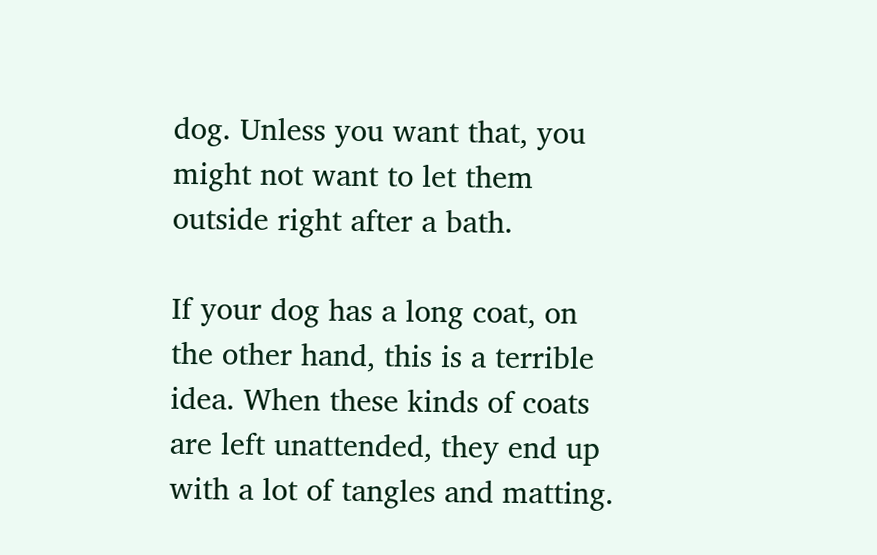dog. Unless you want that, you might not want to let them outside right after a bath.

If your dog has a long coat, on the other hand, this is a terrible idea. When these kinds of coats are left unattended, they end up with a lot of tangles and matting.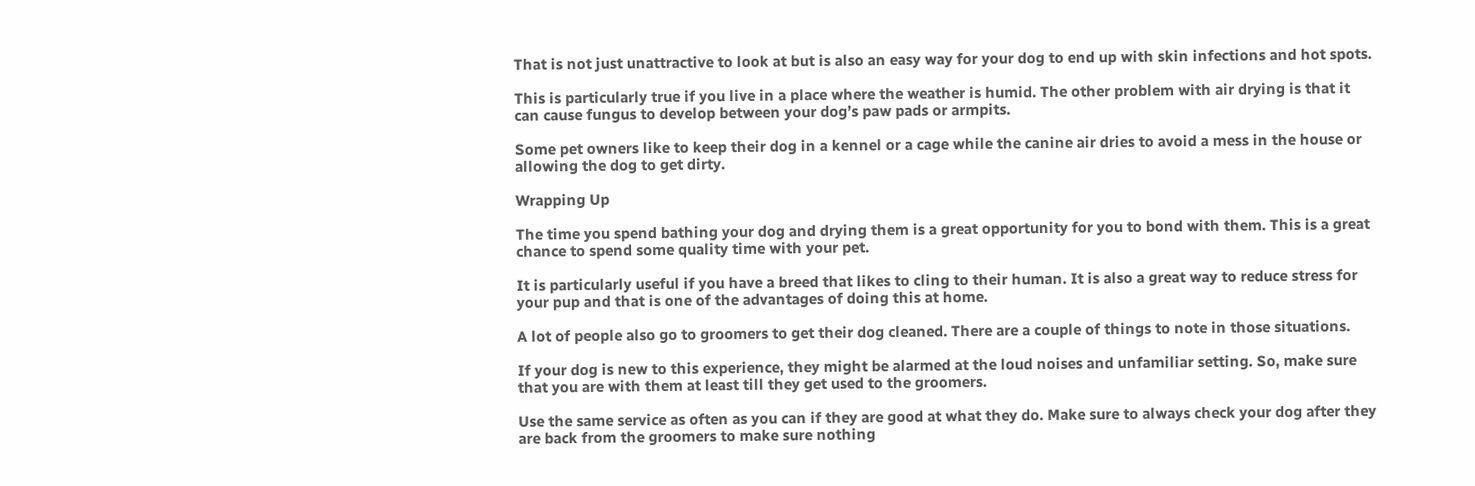That is not just unattractive to look at but is also an easy way for your dog to end up with skin infections and hot spots.

This is particularly true if you live in a place where the weather is humid. The other problem with air drying is that it can cause fungus to develop between your dog’s paw pads or armpits.

Some pet owners like to keep their dog in a kennel or a cage while the canine air dries to avoid a mess in the house or allowing the dog to get dirty.

Wrapping Up

The time you spend bathing your dog and drying them is a great opportunity for you to bond with them. This is a great chance to spend some quality time with your pet.

It is particularly useful if you have a breed that likes to cling to their human. It is also a great way to reduce stress for your pup and that is one of the advantages of doing this at home.

A lot of people also go to groomers to get their dog cleaned. There are a couple of things to note in those situations.

If your dog is new to this experience, they might be alarmed at the loud noises and unfamiliar setting. So, make sure that you are with them at least till they get used to the groomers.

Use the same service as often as you can if they are good at what they do. Make sure to always check your dog after they are back from the groomers to make sure nothing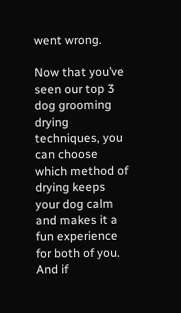went wrong.

Now that you’ve seen our top 3 dog grooming drying techniques, you can choose which method of drying keeps your dog calm and makes it a fun experience for both of you. And if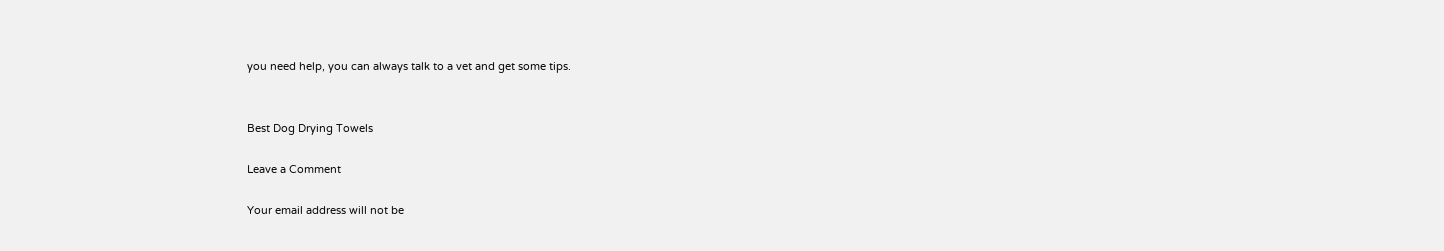you need help, you can always talk to a vet and get some tips.


Best Dog Drying Towels

Leave a Comment

Your email address will not be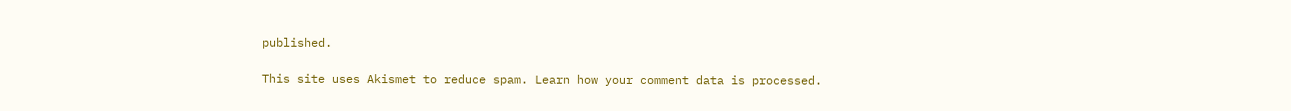published.

This site uses Akismet to reduce spam. Learn how your comment data is processed.